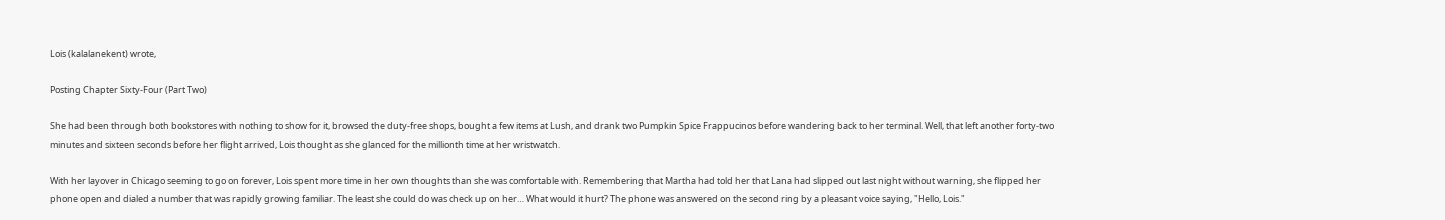Lois (kalalanekent) wrote,

Posting Chapter Sixty-Four (Part Two)

She had been through both bookstores with nothing to show for it, browsed the duty-free shops, bought a few items at Lush, and drank two Pumpkin Spice Frappucinos before wandering back to her terminal. Well, that left another forty-two minutes and sixteen seconds before her flight arrived, Lois thought as she glanced for the millionth time at her wristwatch.

With her layover in Chicago seeming to go on forever, Lois spent more time in her own thoughts than she was comfortable with. Remembering that Martha had told her that Lana had slipped out last night without warning, she flipped her phone open and dialed a number that was rapidly growing familiar. The least she could do was check up on her… What would it hurt? The phone was answered on the second ring by a pleasant voice saying, "Hello, Lois."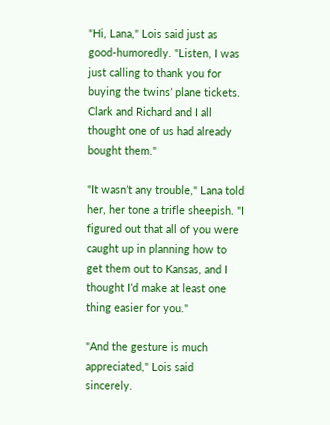"Hi, Lana," Lois said just as good-humoredly. "Listen, I was just calling to thank you for buying the twins’ plane tickets. Clark and Richard and I all thought one of us had already bought them."

"It wasn’t any trouble," Lana told her, her tone a trifle sheepish. "I figured out that all of you were caught up in planning how to get them out to Kansas, and I thought I’d make at least one thing easier for you."

"And the gesture is much appreciated," Lois said sincerely.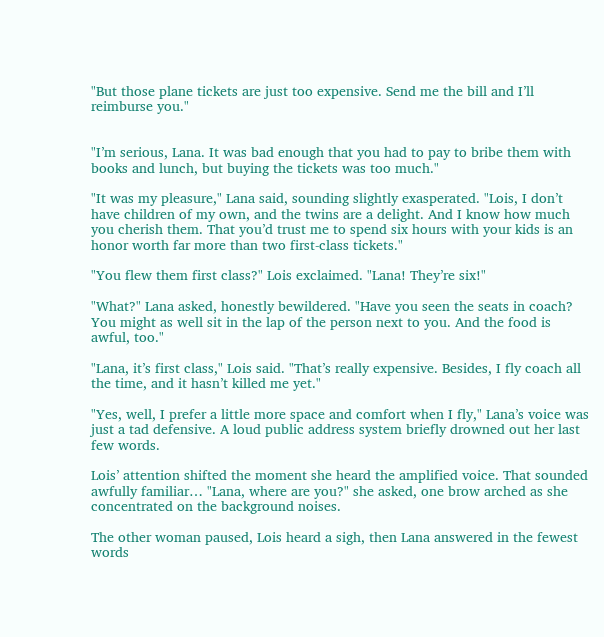"But those plane tickets are just too expensive. Send me the bill and I’ll reimburse you."


"I’m serious, Lana. It was bad enough that you had to pay to bribe them with books and lunch, but buying the tickets was too much."

"It was my pleasure," Lana said, sounding slightly exasperated. "Lois, I don’t have children of my own, and the twins are a delight. And I know how much you cherish them. That you’d trust me to spend six hours with your kids is an honor worth far more than two first-class tickets."

"You flew them first class?" Lois exclaimed. "Lana! They’re six!"

"What?" Lana asked, honestly bewildered. "Have you seen the seats in coach? You might as well sit in the lap of the person next to you. And the food is awful, too."

"Lana, it’s first class," Lois said. "That’s really expensive. Besides, I fly coach all the time, and it hasn’t killed me yet."

"Yes, well, I prefer a little more space and comfort when I fly," Lana’s voice was just a tad defensive. A loud public address system briefly drowned out her last few words.

Lois’ attention shifted the moment she heard the amplified voice. That sounded awfully familiar… "Lana, where are you?" she asked, one brow arched as she concentrated on the background noises.

The other woman paused, Lois heard a sigh, then Lana answered in the fewest words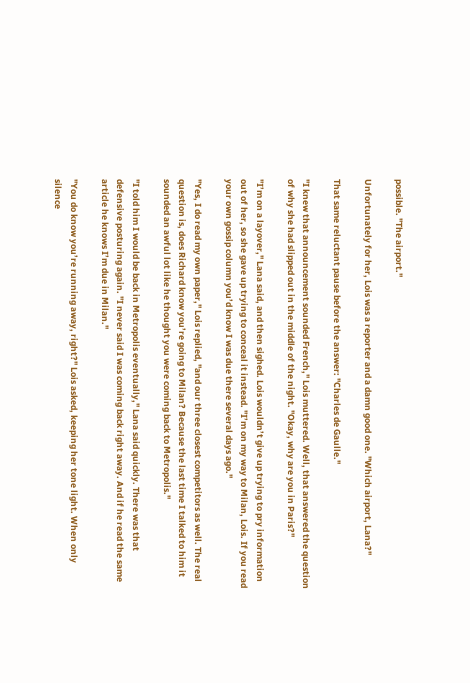possible. "The airport."

Unfortunately for her, Lois was a reporter and a damn good one. "Which airport, Lana?"

That same reluctant pause before the answer: "Charles de Gaulle."

"I knew that announcement sounded French," Lois muttered. Well, that answered the question of why she had slipped out in the middle of the night. "Okay, why are you in Paris?"

"I’m on a layover," Lana said, and then sighed. Lois wouldn’t give up trying to pry information out of her, so she gave up trying to conceal it instead. "I’m on my way to Milan, Lois. If you read your own gossip column you’d know I was due there several days ago."

"Yes, I do read my own paper," Lois replied, "and our three closest competitors as well. The real question is, does Richard know you’re going to Milan? Because the last time I talked to him it sounded an awful lot like he thought you were coming back to Metropolis."

"I told him I would be back in Metropolis eventually," Lana said quickly. There was that defensive posturing again. "I never said I was coming back right away. And if he read the same article he knows I’m due in Milan."

"You do know you’re running away, right?" Lois asked, keeping her tone light. When only silence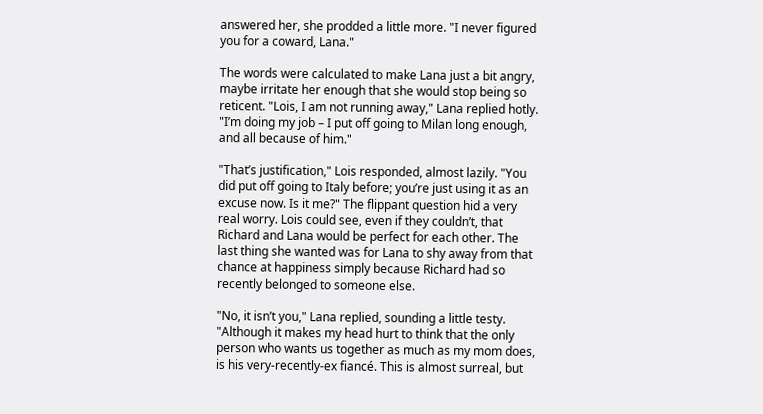answered her, she prodded a little more. "I never figured you for a coward, Lana."

The words were calculated to make Lana just a bit angry, maybe irritate her enough that she would stop being so reticent. "Lois, I am not running away," Lana replied hotly. "I’m doing my job – I put off going to Milan long enough, and all because of him."

"That’s justification," Lois responded, almost lazily. "You did put off going to Italy before; you’re just using it as an excuse now. Is it me?" The flippant question hid a very real worry. Lois could see, even if they couldn’t, that Richard and Lana would be perfect for each other. The last thing she wanted was for Lana to shy away from that chance at happiness simply because Richard had so recently belonged to someone else.

"No, it isn’t you," Lana replied, sounding a little testy. "Although it makes my head hurt to think that the only person who wants us together as much as my mom does, is his very-recently-ex fiancé. This is almost surreal, but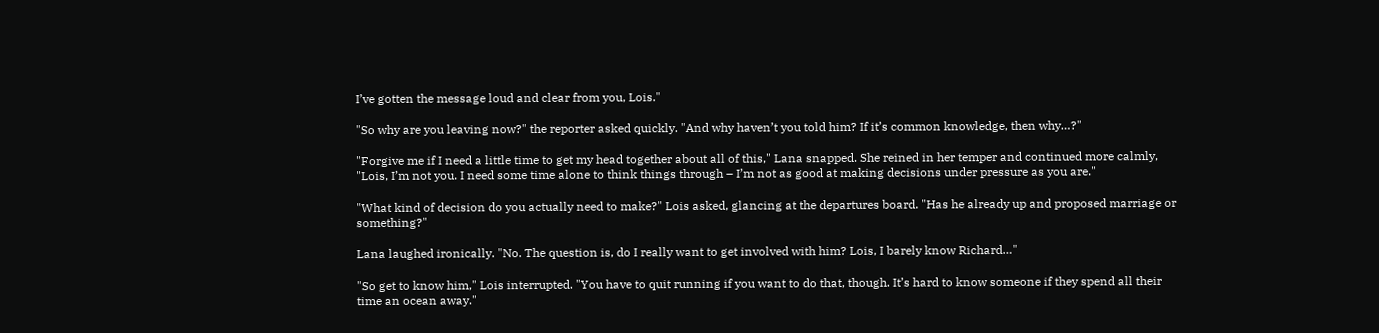I’ve gotten the message loud and clear from you, Lois."

"So why are you leaving now?" the reporter asked quickly. "And why haven’t you told him? If it’s common knowledge, then why…?"

"Forgive me if I need a little time to get my head together about all of this," Lana snapped. She reined in her temper and continued more calmly, "Lois, I’m not you. I need some time alone to think things through – I’m not as good at making decisions under pressure as you are."

"What kind of decision do you actually need to make?" Lois asked, glancing at the departures board. "Has he already up and proposed marriage or something?"

Lana laughed ironically. "No. The question is, do I really want to get involved with him? Lois, I barely know Richard…"

"So get to know him," Lois interrupted. "You have to quit running if you want to do that, though. It’s hard to know someone if they spend all their time an ocean away."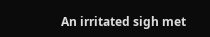An irritated sigh met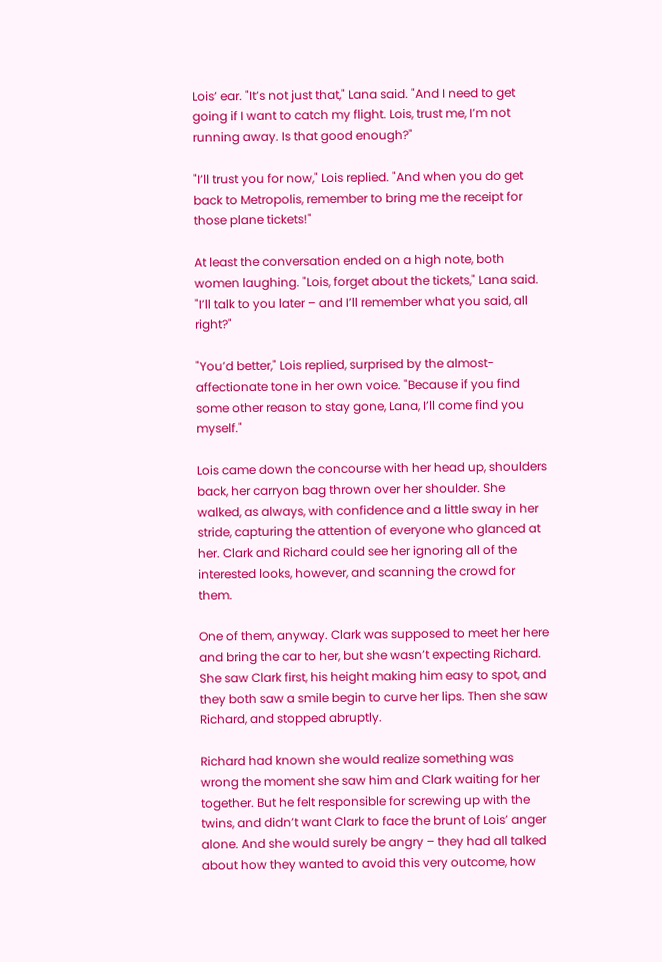Lois’ ear. "It’s not just that," Lana said. "And I need to get going if I want to catch my flight. Lois, trust me, I’m not running away. Is that good enough?"

"I’ll trust you for now," Lois replied. "And when you do get back to Metropolis, remember to bring me the receipt for those plane tickets!"

At least the conversation ended on a high note, both women laughing. "Lois, forget about the tickets," Lana said. "I’ll talk to you later – and I’ll remember what you said, all right?"

"You’d better," Lois replied, surprised by the almost-affectionate tone in her own voice. "Because if you find some other reason to stay gone, Lana, I’ll come find you myself."

Lois came down the concourse with her head up, shoulders back, her carryon bag thrown over her shoulder. She walked, as always, with confidence and a little sway in her stride, capturing the attention of everyone who glanced at her. Clark and Richard could see her ignoring all of the interested looks, however, and scanning the crowd for them.

One of them, anyway. Clark was supposed to meet her here and bring the car to her, but she wasn’t expecting Richard. She saw Clark first, his height making him easy to spot, and they both saw a smile begin to curve her lips. Then she saw Richard, and stopped abruptly.

Richard had known she would realize something was wrong the moment she saw him and Clark waiting for her together. But he felt responsible for screwing up with the twins, and didn’t want Clark to face the brunt of Lois’ anger alone. And she would surely be angry – they had all talked about how they wanted to avoid this very outcome, how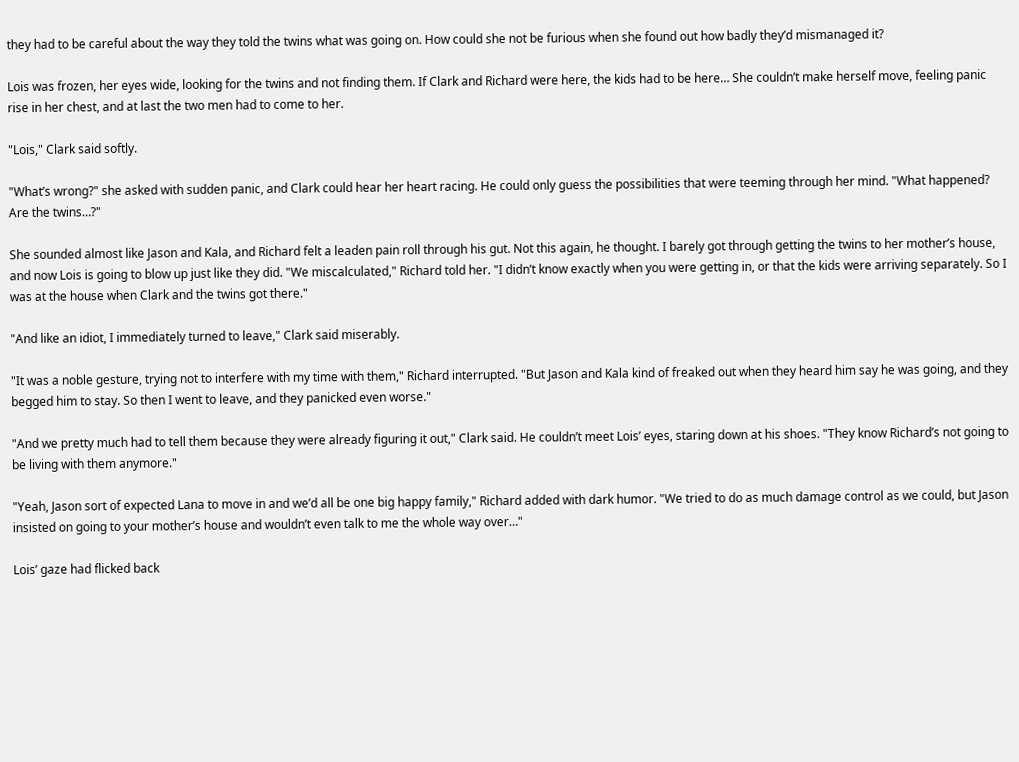they had to be careful about the way they told the twins what was going on. How could she not be furious when she found out how badly they’d mismanaged it?

Lois was frozen, her eyes wide, looking for the twins and not finding them. If Clark and Richard were here, the kids had to be here… She couldn’t make herself move, feeling panic rise in her chest, and at last the two men had to come to her.

"Lois," Clark said softly.

"What’s wrong?" she asked with sudden panic, and Clark could hear her heart racing. He could only guess the possibilities that were teeming through her mind. "What happened? Are the twins…?"

She sounded almost like Jason and Kala, and Richard felt a leaden pain roll through his gut. Not this again, he thought. I barely got through getting the twins to her mother’s house, and now Lois is going to blow up just like they did. "We miscalculated," Richard told her. "I didn’t know exactly when you were getting in, or that the kids were arriving separately. So I was at the house when Clark and the twins got there."

"And like an idiot, I immediately turned to leave," Clark said miserably.

"It was a noble gesture, trying not to interfere with my time with them," Richard interrupted. "But Jason and Kala kind of freaked out when they heard him say he was going, and they begged him to stay. So then I went to leave, and they panicked even worse."

"And we pretty much had to tell them because they were already figuring it out," Clark said. He couldn’t meet Lois’ eyes, staring down at his shoes. "They know Richard’s not going to be living with them anymore."

"Yeah, Jason sort of expected Lana to move in and we’d all be one big happy family," Richard added with dark humor. "We tried to do as much damage control as we could, but Jason insisted on going to your mother’s house and wouldn’t even talk to me the whole way over…"

Lois’ gaze had flicked back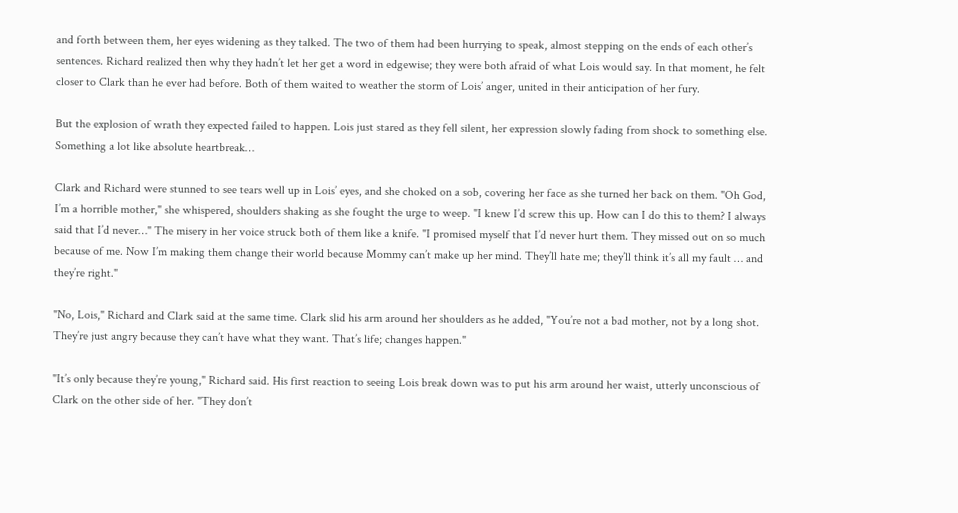and forth between them, her eyes widening as they talked. The two of them had been hurrying to speak, almost stepping on the ends of each other’s sentences. Richard realized then why they hadn’t let her get a word in edgewise; they were both afraid of what Lois would say. In that moment, he felt closer to Clark than he ever had before. Both of them waited to weather the storm of Lois’ anger, united in their anticipation of her fury.

But the explosion of wrath they expected failed to happen. Lois just stared as they fell silent, her expression slowly fading from shock to something else. Something a lot like absolute heartbreak…

Clark and Richard were stunned to see tears well up in Lois’ eyes, and she choked on a sob, covering her face as she turned her back on them. "Oh God, I’m a horrible mother," she whispered, shoulders shaking as she fought the urge to weep. "I knew I’d screw this up. How can I do this to them? I always said that I’d never…" The misery in her voice struck both of them like a knife. "I promised myself that I’d never hurt them. They missed out on so much because of me. Now I’m making them change their world because Mommy can’t make up her mind. They’ll hate me; they’ll think it’s all my fault … and they’re right."

"No, Lois," Richard and Clark said at the same time. Clark slid his arm around her shoulders as he added, "You’re not a bad mother, not by a long shot. They’re just angry because they can’t have what they want. That’s life; changes happen."

"It’s only because they’re young," Richard said. His first reaction to seeing Lois break down was to put his arm around her waist, utterly unconscious of Clark on the other side of her. "They don’t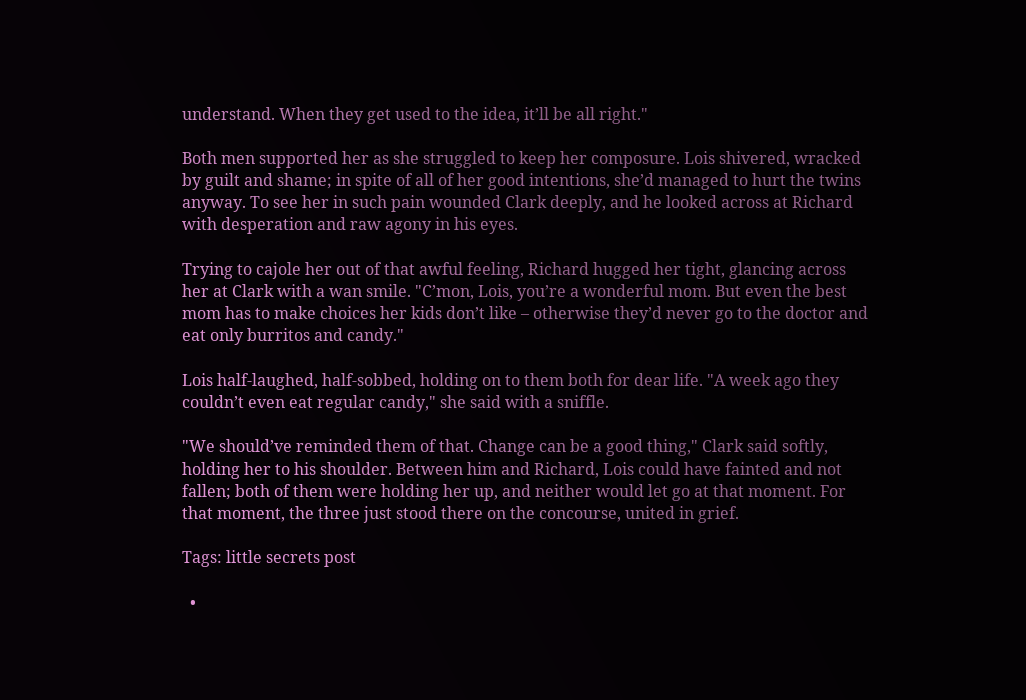understand. When they get used to the idea, it’ll be all right."

Both men supported her as she struggled to keep her composure. Lois shivered, wracked by guilt and shame; in spite of all of her good intentions, she’d managed to hurt the twins anyway. To see her in such pain wounded Clark deeply, and he looked across at Richard with desperation and raw agony in his eyes.

Trying to cajole her out of that awful feeling, Richard hugged her tight, glancing across her at Clark with a wan smile. "C’mon, Lois, you’re a wonderful mom. But even the best mom has to make choices her kids don’t like – otherwise they’d never go to the doctor and eat only burritos and candy."

Lois half-laughed, half-sobbed, holding on to them both for dear life. "A week ago they couldn’t even eat regular candy," she said with a sniffle.

"We should’ve reminded them of that. Change can be a good thing," Clark said softly, holding her to his shoulder. Between him and Richard, Lois could have fainted and not fallen; both of them were holding her up, and neither would let go at that moment. For that moment, the three just stood there on the concourse, united in grief.

Tags: little secrets post

  •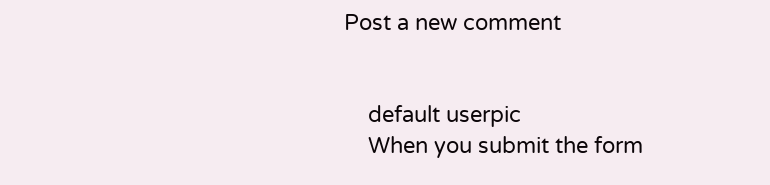Post a new comment


    default userpic
    When you submit the form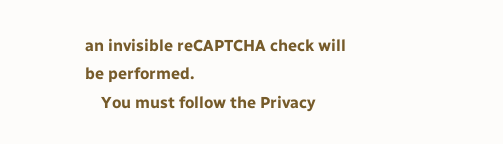an invisible reCAPTCHA check will be performed.
    You must follow the Privacy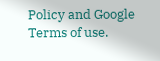Policy and Google Terms of use.